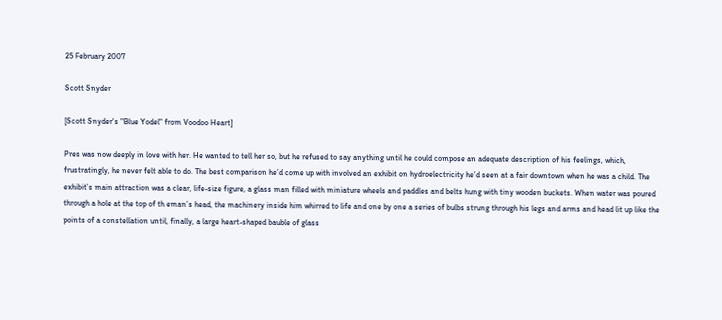25 February 2007

Scott Snyder

[Scott Snyder's "Blue Yodel" from Voodoo Heart]

Pres was now deeply in love with her. He wanted to tell her so, but he refused to say anything until he could compose an adequate description of his feelings, which, frustratingly, he never felt able to do. The best comparison he’d come up with involved an exhibit on hydroelectricity he’d seen at a fair downtown when he was a child. The exhibit’s main attraction was a clear, life-size figure, a glass man filled with miniature wheels and paddles and belts hung with tiny wooden buckets. When water was poured through a hole at the top of th eman’s head, the machinery inside him whirred to life and one by one a series of bulbs strung through his legs and arms and head lit up like the points of a constellation until, finally, a large heart-shaped bauble of glass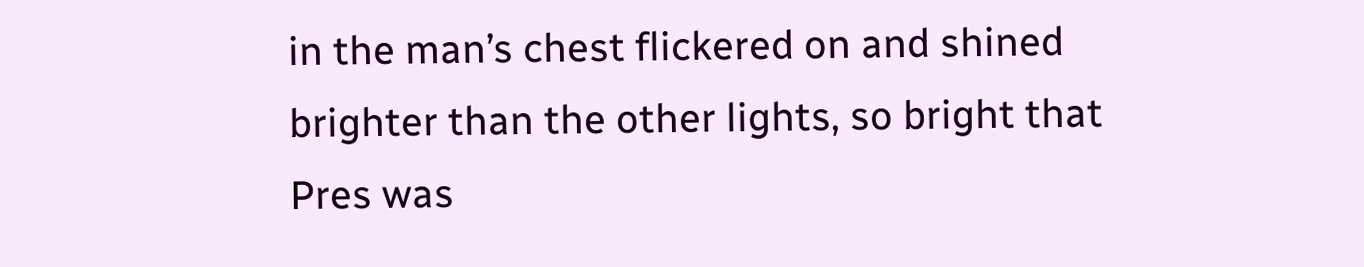in the man’s chest flickered on and shined brighter than the other lights, so bright that Pres was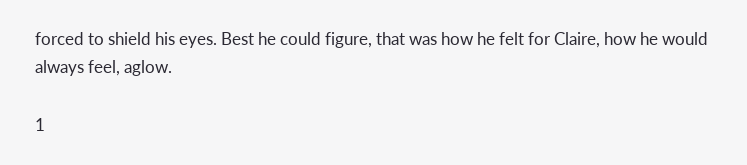forced to shield his eyes. Best he could figure, that was how he felt for Claire, how he would always feel, aglow.

1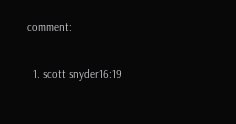comment:

  1. scott snyder16:19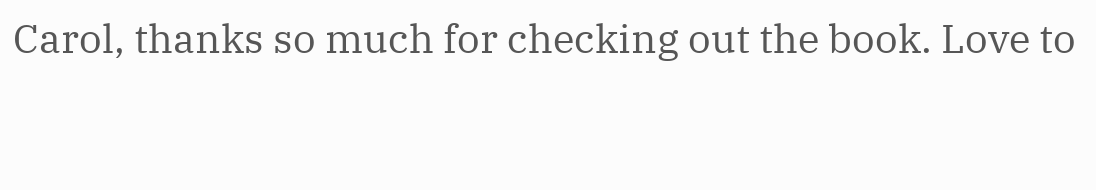Carol, thanks so much for checking out the book. Love to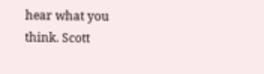hear what you think. Scott